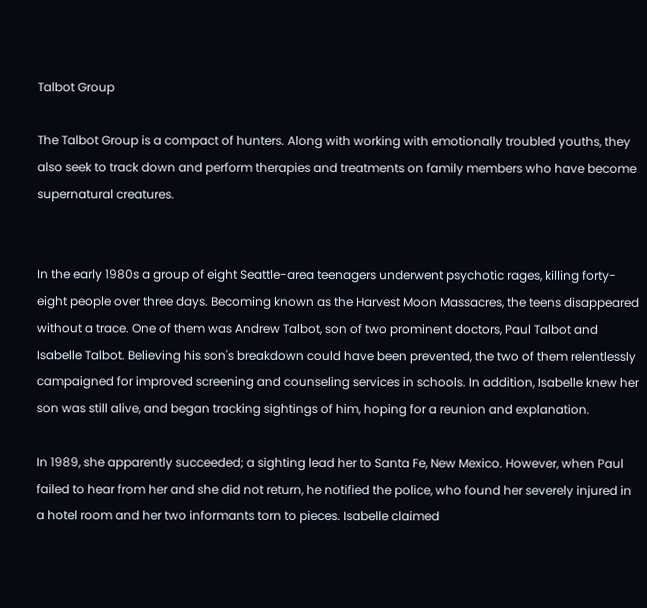Talbot Group

The Talbot Group is a compact of hunters. Along with working with emotionally troubled youths, they also seek to track down and perform therapies and treatments on family members who have become supernatural creatures.


In the early 1980s a group of eight Seattle-area teenagers underwent psychotic rages, killing forty-eight people over three days. Becoming known as the Harvest Moon Massacres, the teens disappeared without a trace. One of them was Andrew Talbot, son of two prominent doctors, Paul Talbot and Isabelle Talbot. Believing his son's breakdown could have been prevented, the two of them relentlessly campaigned for improved screening and counseling services in schools. In addition, Isabelle knew her son was still alive, and began tracking sightings of him, hoping for a reunion and explanation.

In 1989, she apparently succeeded; a sighting lead her to Santa Fe, New Mexico. However, when Paul failed to hear from her and she did not return, he notified the police, who found her severely injured in a hotel room and her two informants torn to pieces. Isabelle claimed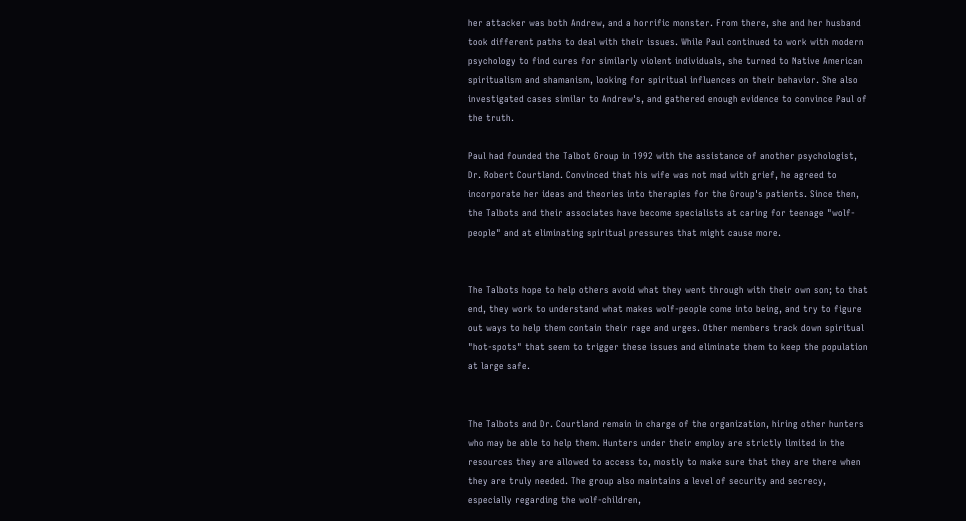her attacker was both Andrew, and a horrific monster. From there, she and her husband took different paths to deal with their issues. While Paul continued to work with modern psychology to find cures for similarly violent individuals, she turned to Native American spiritualism and shamanism, looking for spiritual influences on their behavior. She also investigated cases similar to Andrew's, and gathered enough evidence to convince Paul of the truth.

Paul had founded the Talbot Group in 1992 with the assistance of another psychologist, Dr. Robert Courtland. Convinced that his wife was not mad with grief, he agreed to incorporate her ideas and theories into therapies for the Group's patients. Since then, the Talbots and their associates have become specialists at caring for teenage "wolf-people" and at eliminating spiritual pressures that might cause more.


The Talbots hope to help others avoid what they went through with their own son; to that end, they work to understand what makes wolf-people come into being, and try to figure out ways to help them contain their rage and urges. Other members track down spiritual "hot-spots" that seem to trigger these issues and eliminate them to keep the population at large safe.


The Talbots and Dr. Courtland remain in charge of the organization, hiring other hunters who may be able to help them. Hunters under their employ are strictly limited in the resources they are allowed to access to, mostly to make sure that they are there when they are truly needed. The group also maintains a level of security and secrecy, especially regarding the wolf-children,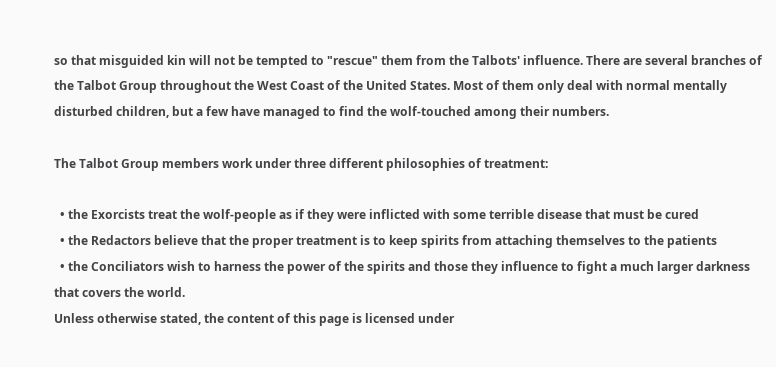so that misguided kin will not be tempted to "rescue" them from the Talbots' influence. There are several branches of the Talbot Group throughout the West Coast of the United States. Most of them only deal with normal mentally disturbed children, but a few have managed to find the wolf-touched among their numbers.

The Talbot Group members work under three different philosophies of treatment:

  • the Exorcists treat the wolf-people as if they were inflicted with some terrible disease that must be cured
  • the Redactors believe that the proper treatment is to keep spirits from attaching themselves to the patients
  • the Conciliators wish to harness the power of the spirits and those they influence to fight a much larger darkness that covers the world.
Unless otherwise stated, the content of this page is licensed under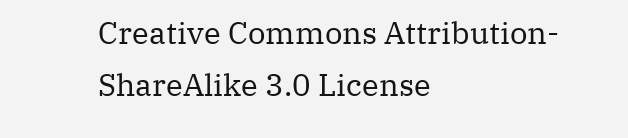Creative Commons Attribution-ShareAlike 3.0 License